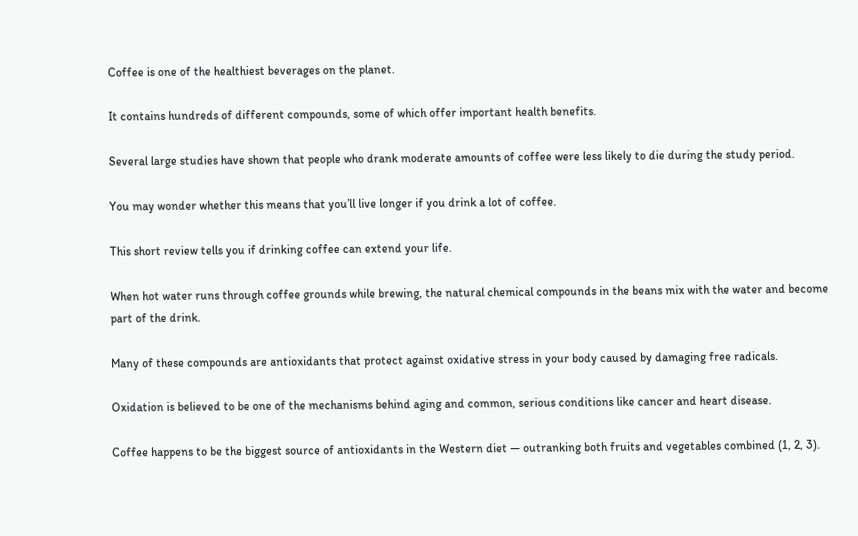Coffee is one of the healthiest beverages on the planet.

It contains hundreds of different compounds, some of which offer important health benefits.

Several large studies have shown that people who drank moderate amounts of coffee were less likely to die during the study period.

You may wonder whether this means that you’ll live longer if you drink a lot of coffee.

This short review tells you if drinking coffee can extend your life.

When hot water runs through coffee grounds while brewing, the natural chemical compounds in the beans mix with the water and become part of the drink.

Many of these compounds are antioxidants that protect against oxidative stress in your body caused by damaging free radicals.

Oxidation is believed to be one of the mechanisms behind aging and common, serious conditions like cancer and heart disease.

Coffee happens to be the biggest source of antioxidants in the Western diet — outranking both fruits and vegetables combined (1, 2, 3).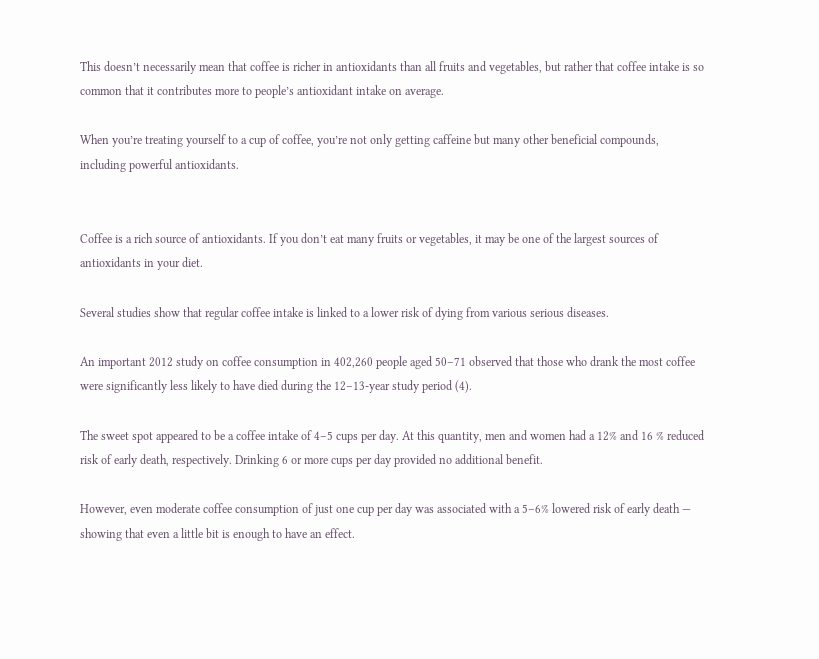This doesn’t necessarily mean that coffee is richer in antioxidants than all fruits and vegetables, but rather that coffee intake is so common that it contributes more to people’s antioxidant intake on average.

When you’re treating yourself to a cup of coffee, you’re not only getting caffeine but many other beneficial compounds, including powerful antioxidants.


Coffee is a rich source of antioxidants. If you don’t eat many fruits or vegetables, it may be one of the largest sources of antioxidants in your diet.

Several studies show that regular coffee intake is linked to a lower risk of dying from various serious diseases.

An important 2012 study on coffee consumption in 402,260 people aged 50–71 observed that those who drank the most coffee were significantly less likely to have died during the 12–13-year study period (4).

The sweet spot appeared to be a coffee intake of 4–5 cups per day. At this quantity, men and women had a 12% and 16 % reduced risk of early death, respectively. Drinking 6 or more cups per day provided no additional benefit.

However, even moderate coffee consumption of just one cup per day was associated with a 5–6% lowered risk of early death — showing that even a little bit is enough to have an effect.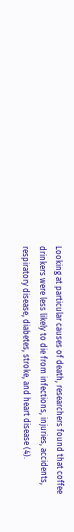Looking at particular causes of death, researchers found that coffee drinkers were less likely to die from infections, injuries, accidents, respiratory disease, diabetes, stroke, and heart disease (4).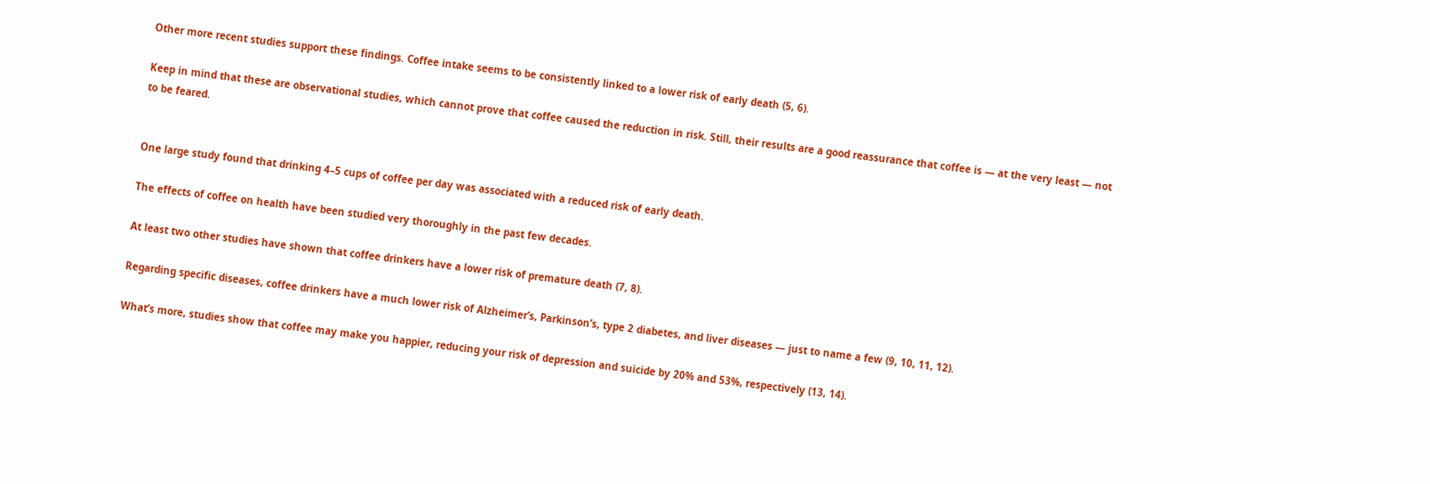Other more recent studies support these findings. Coffee intake seems to be consistently linked to a lower risk of early death (5, 6).

Keep in mind that these are observational studies, which cannot prove that coffee caused the reduction in risk. Still, their results are a good reassurance that coffee is — at the very least — not to be feared.


One large study found that drinking 4–5 cups of coffee per day was associated with a reduced risk of early death.

The effects of coffee on health have been studied very thoroughly in the past few decades.

At least two other studies have shown that coffee drinkers have a lower risk of premature death (7, 8).

Regarding specific diseases, coffee drinkers have a much lower risk of Alzheimer’s, Parkinson’s, type 2 diabetes, and liver diseases — just to name a few (9, 10, 11, 12).

What’s more, studies show that coffee may make you happier, reducing your risk of depression and suicide by 20% and 53%, respectively (13, 14).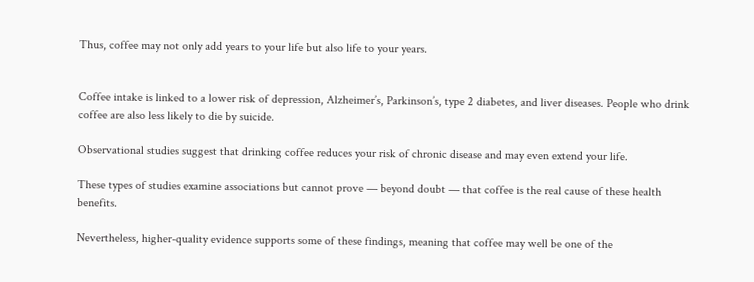Thus, coffee may not only add years to your life but also life to your years.


Coffee intake is linked to a lower risk of depression, Alzheimer’s, Parkinson’s, type 2 diabetes, and liver diseases. People who drink coffee are also less likely to die by suicide.

Observational studies suggest that drinking coffee reduces your risk of chronic disease and may even extend your life.

These types of studies examine associations but cannot prove — beyond doubt — that coffee is the real cause of these health benefits.

Nevertheless, higher-quality evidence supports some of these findings, meaning that coffee may well be one of the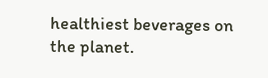healthiest beverages on the planet.